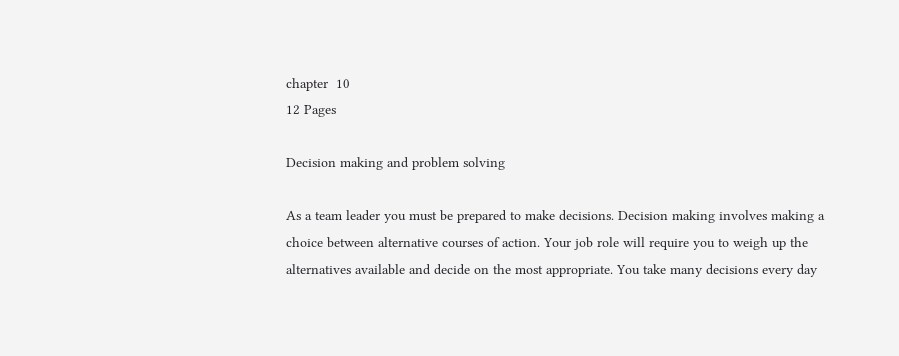chapter  10
12 Pages

Decision making and problem solving

As a team leader you must be prepared to make decisions. Decision making involves making a choice between alternative courses of action. Your job role will require you to weigh up the alternatives available and decide on the most appropriate. You take many decisions every day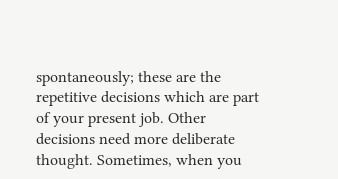spontaneously; these are the repetitive decisions which are part of your present job. Other decisions need more deliberate thought. Sometimes, when you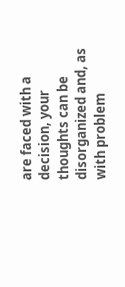are faced with a decision, your thoughts can be disorganized and, as with problem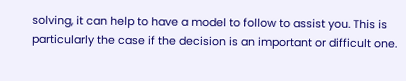solving, it can help to have a model to follow to assist you. This is particularly the case if the decision is an important or difficult one.